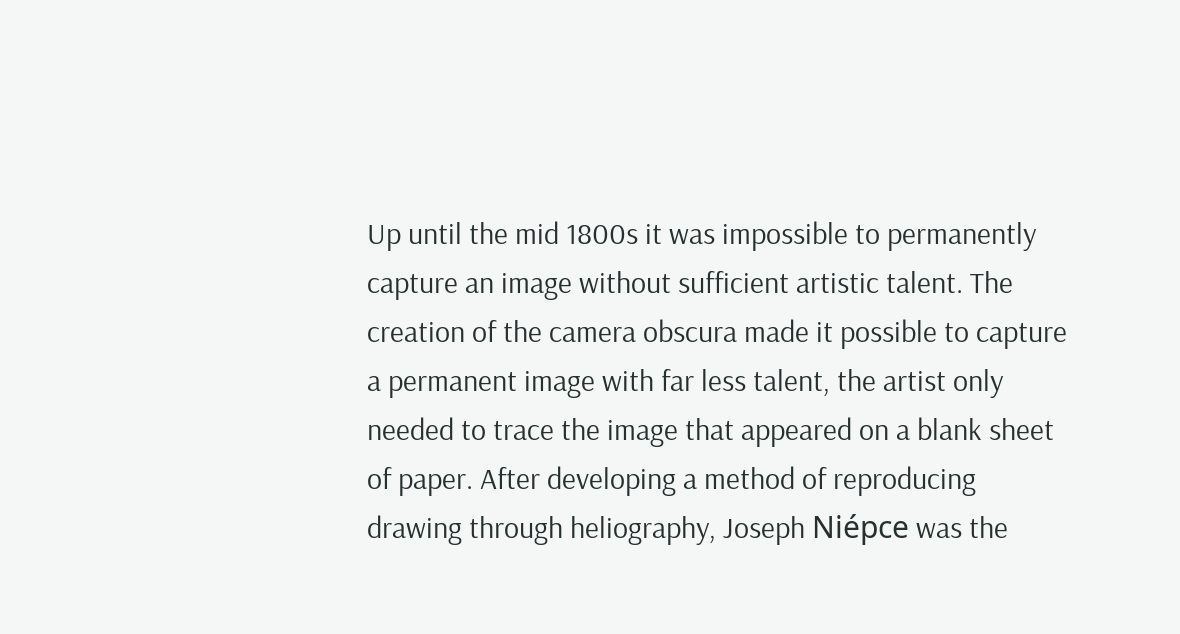Up until the mid 1800s it was impossible to permanently capture an image without sufficient artistic talent. The creation of the camera obscura made it possible to capture a permanent image with far less talent, the artist only needed to trace the image that appeared on a blank sheet of paper. After developing a method of reproducing drawing through heliography, Joseph Niépce was the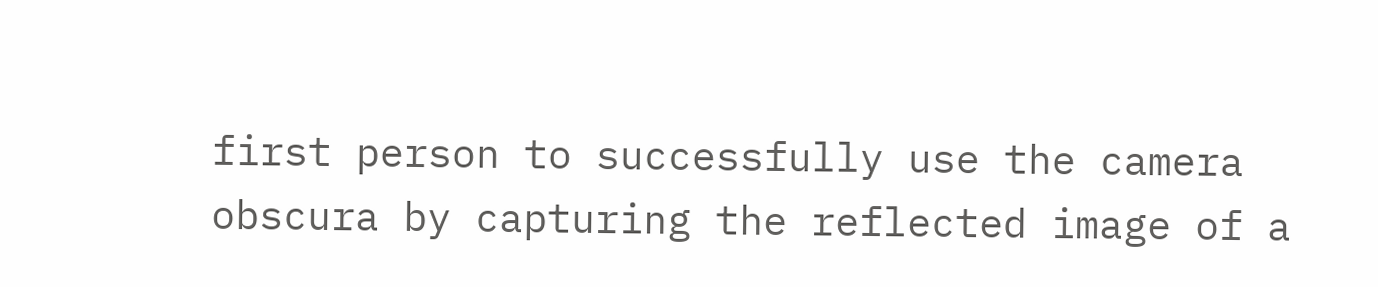first person to successfully use the camera obscura by capturing the reflected image of a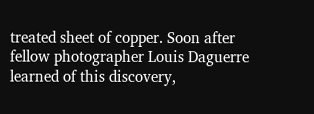treated sheet of copper. Soon after fellow photographer Louis Daguerre learned of this discovery,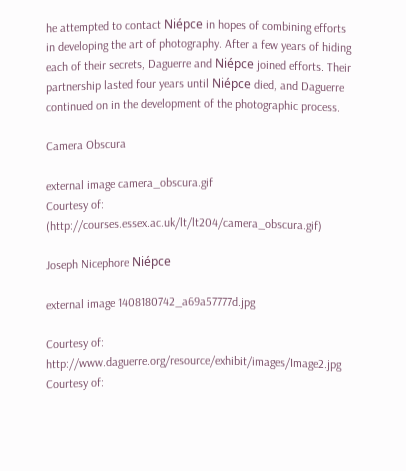he attempted to contact Niépce in hopes of combining efforts in developing the art of photography. After a few years of hiding each of their secrets, Daguerre and Niépce joined efforts. Their partnership lasted four years until Niépce died, and Daguerre continued on in the development of the photographic process.

Camera Obscura

external image camera_obscura.gif
Courtesy of: (http://courses.essex.ac.uk/lt/lt204/camera_obscura.gif)

Joseph Nicephore Niépce

external image 1408180742_a69a57777d.jpg

Courtesy of: http://www.daguerre.org/resource/exhibit/images/Image2.jpg
Courtesy of: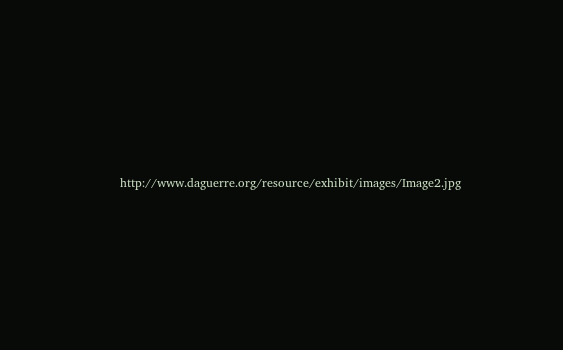http://www.daguerre.org/resource/exhibit/images/Image2.jpg